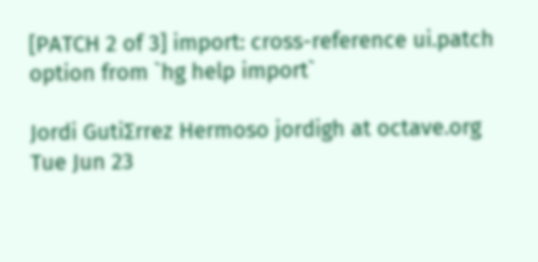[PATCH 2 of 3] import: cross-reference ui.patch option from `hg help import`

Jordi GutiƩrrez Hermoso jordigh at octave.org
Tue Jun 23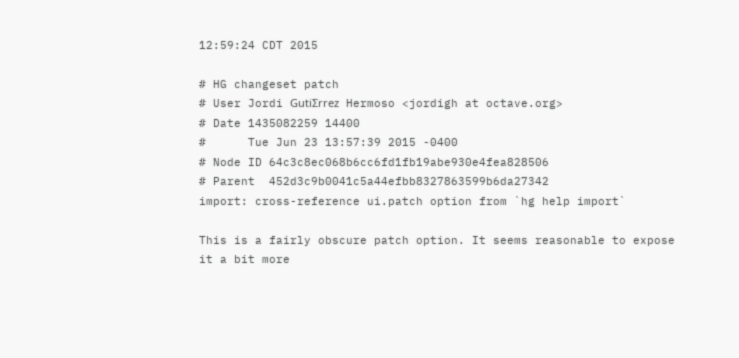12:59:24 CDT 2015

# HG changeset patch
# User Jordi GutiƩrrez Hermoso <jordigh at octave.org>
# Date 1435082259 14400
#      Tue Jun 23 13:57:39 2015 -0400
# Node ID 64c3c8ec068b6cc6fd1fb19abe930e4fea828506
# Parent  452d3c9b0041c5a44efbb8327863599b6da27342
import: cross-reference ui.patch option from `hg help import`

This is a fairly obscure patch option. It seems reasonable to expose
it a bit more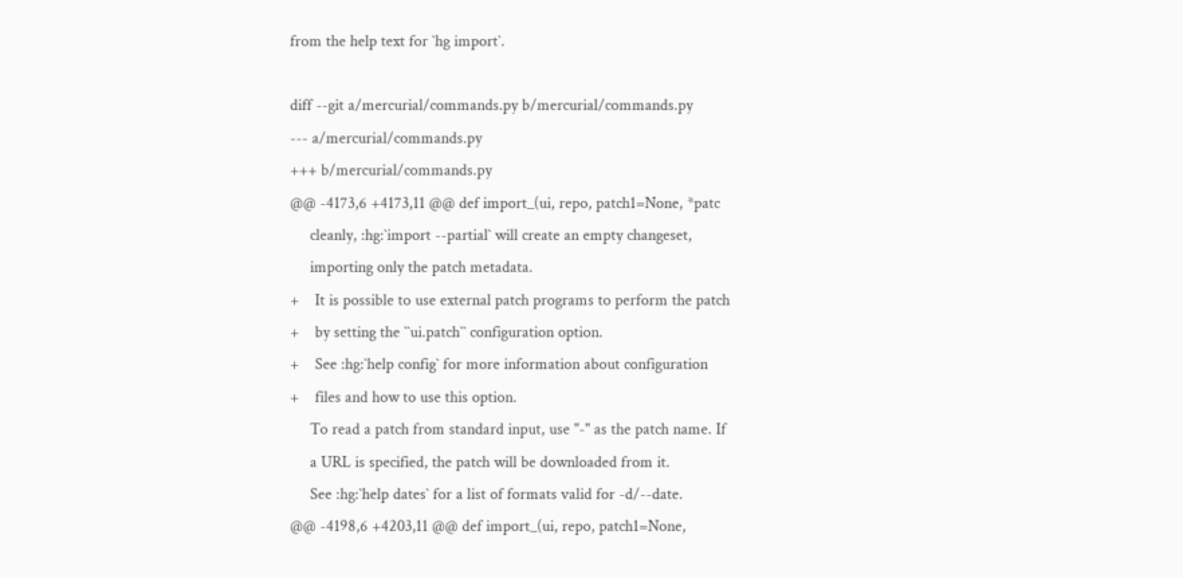from the help text for `hg import`.

diff --git a/mercurial/commands.py b/mercurial/commands.py
--- a/mercurial/commands.py
+++ b/mercurial/commands.py
@@ -4173,6 +4173,11 @@ def import_(ui, repo, patch1=None, *patc
     cleanly, :hg:`import --partial` will create an empty changeset,
     importing only the patch metadata.
+    It is possible to use external patch programs to perform the patch
+    by setting the ``ui.patch`` configuration option.
+    See :hg:`help config` for more information about configuration
+    files and how to use this option.
     To read a patch from standard input, use "-" as the patch name. If
     a URL is specified, the patch will be downloaded from it.
     See :hg:`help dates` for a list of formats valid for -d/--date.
@@ -4198,6 +4203,11 @@ def import_(ui, repo, patch1=None,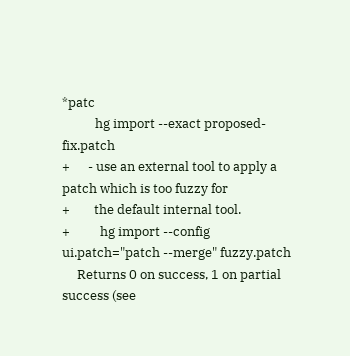*patc
           hg import --exact proposed-fix.patch
+      - use an external tool to apply a patch which is too fuzzy for
+        the default internal tool.
+          hg import --config ui.patch="patch --merge" fuzzy.patch
     Returns 0 on success, 1 on partial success (see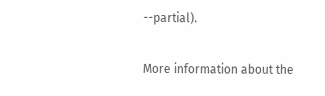--partial).

More information about the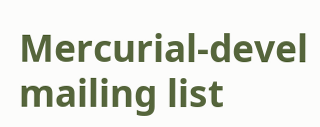Mercurial-devel mailing list